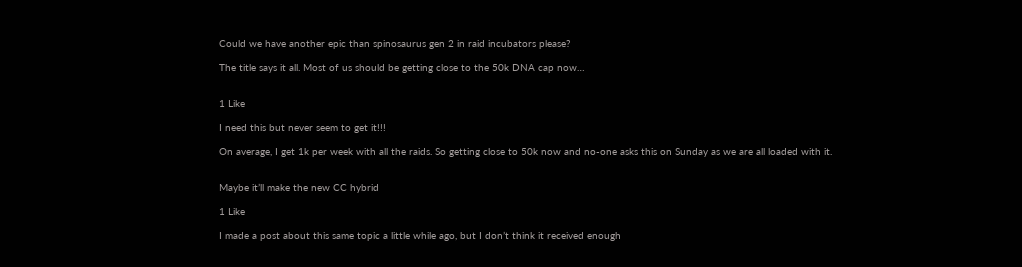Could we have another epic than spinosaurus gen 2 in raid incubators please?

The title says it all. Most of us should be getting close to the 50k DNA cap now…


1 Like

I need this but never seem to get it!!!

On average, I get 1k per week with all the raids. So getting close to 50k now and no-one asks this on Sunday as we are all loaded with it.


Maybe it’ll make the new CC hybrid

1 Like

I made a post about this same topic a little while ago, but I don’t think it received enough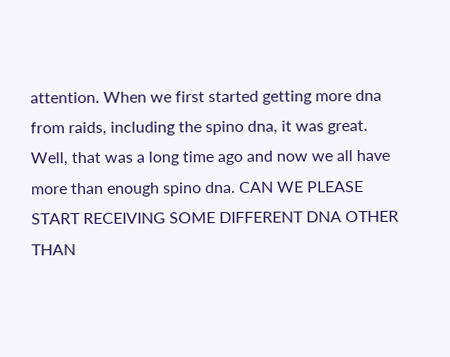attention. When we first started getting more dna from raids, including the spino dna, it was great. Well, that was a long time ago and now we all have more than enough spino dna. CAN WE PLEASE START RECEIVING SOME DIFFERENT DNA OTHER THAN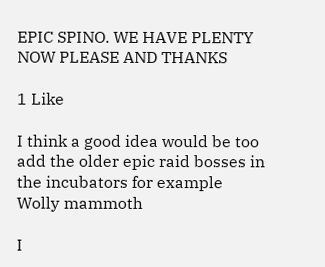EPIC SPINO. WE HAVE PLENTY NOW PLEASE AND THANKS

1 Like

I think a good idea would be too add the older epic raid bosses in the incubators for example
Wolly mammoth

I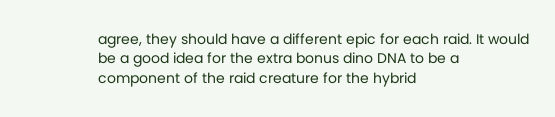agree, they should have a different epic for each raid. It would be a good idea for the extra bonus dino DNA to be a component of the raid creature for the hybrid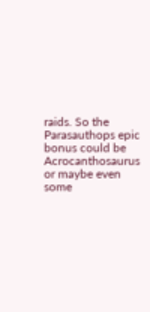raids. So the Parasauthops epic bonus could be Acrocanthosaurus or maybe even some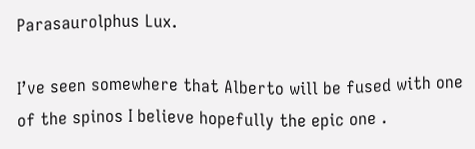Parasaurolphus Lux.

I’ve seen somewhere that Alberto will be fused with one of the spinos I believe hopefully the epic one .